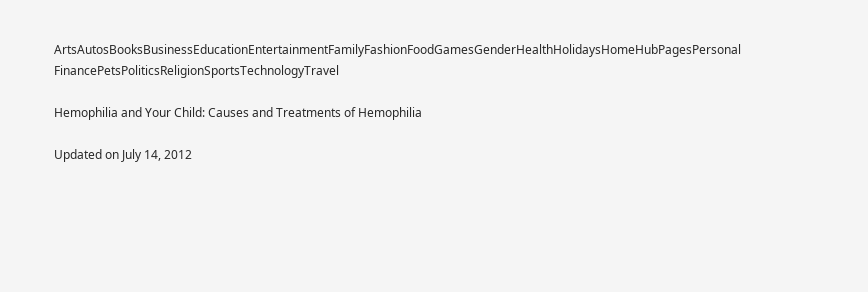ArtsAutosBooksBusinessEducationEntertainmentFamilyFashionFoodGamesGenderHealthHolidaysHomeHubPagesPersonal FinancePetsPoliticsReligionSportsTechnologyTravel

Hemophilia and Your Child: Causes and Treatments of Hemophilia

Updated on July 14, 2012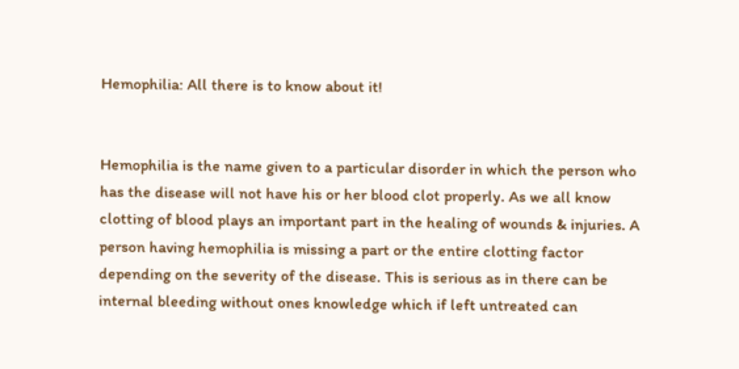Hemophilia: All there is to know about it!


Hemophilia is the name given to a particular disorder in which the person who has the disease will not have his or her blood clot properly. As we all know clotting of blood plays an important part in the healing of wounds & injuries. A person having hemophilia is missing a part or the entire clotting factor depending on the severity of the disease. This is serious as in there can be internal bleeding without ones knowledge which if left untreated can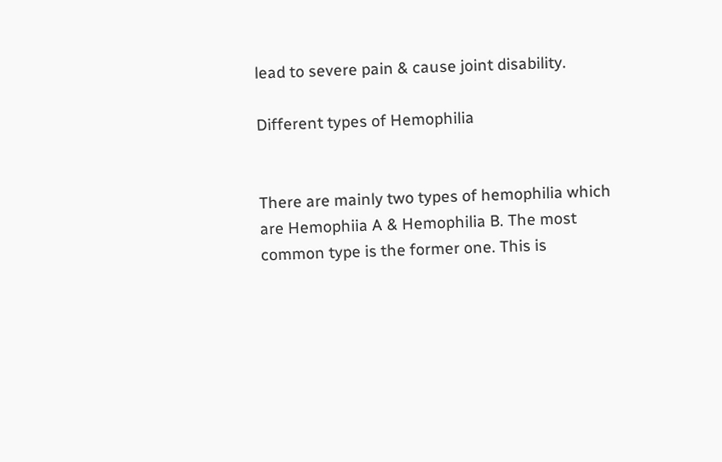lead to severe pain & cause joint disability.

Different types of Hemophilia


There are mainly two types of hemophilia which are Hemophiia A & Hemophilia B. The most common type is the former one. This is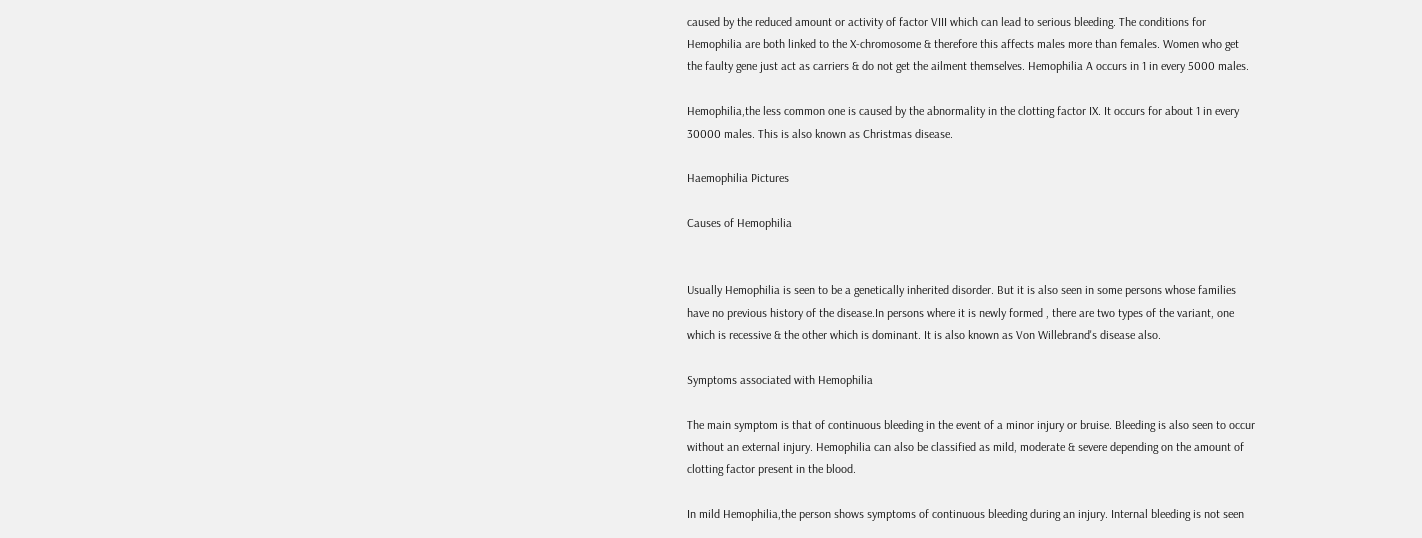caused by the reduced amount or activity of factor VIII which can lead to serious bleeding. The conditions for Hemophilia are both linked to the X-chromosome & therefore this affects males more than females. Women who get the faulty gene just act as carriers & do not get the ailment themselves. Hemophilia A occurs in 1 in every 5000 males.

Hemophilia,the less common one is caused by the abnormality in the clotting factor IX. It occurs for about 1 in every 30000 males. This is also known as Christmas disease.

Haemophilia Pictures

Causes of Hemophilia


Usually Hemophilia is seen to be a genetically inherited disorder. But it is also seen in some persons whose families have no previous history of the disease.In persons where it is newly formed , there are two types of the variant, one which is recessive & the other which is dominant. It is also known as Von Willebrand's disease also.

Symptoms associated with Hemophilia

The main symptom is that of continuous bleeding in the event of a minor injury or bruise. Bleeding is also seen to occur without an external injury. Hemophilia can also be classified as mild, moderate & severe depending on the amount of clotting factor present in the blood.

In mild Hemophilia,the person shows symptoms of continuous bleeding during an injury. Internal bleeding is not seen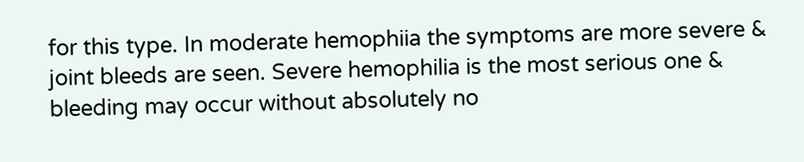for this type. In moderate hemophiia the symptoms are more severe & joint bleeds are seen. Severe hemophilia is the most serious one & bleeding may occur without absolutely no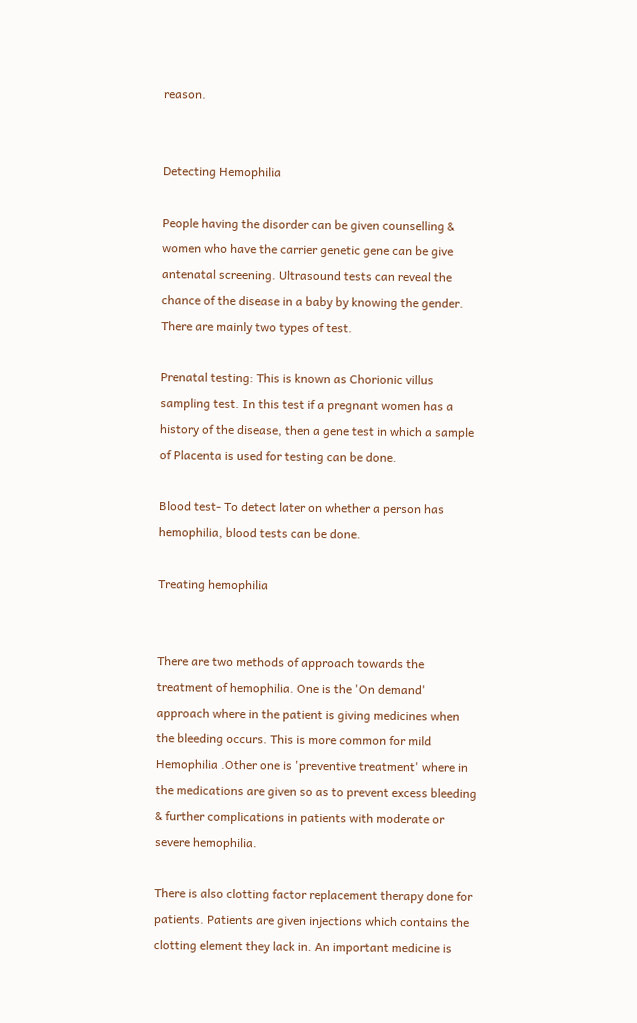reason.


Detecting Hemophilia

People having the disorder can be given counselling & women who have the carrier genetic gene can be give antenatal screening. Ultrasound tests can reveal the chance of the disease in a baby by knowing the gender. There are mainly two types of test.

Prenatal testing: This is known as Chorionic villus sampling test. In this test if a pregnant women has a history of the disease, then a gene test in which a sample of Placenta is used for testing can be done.

Blood test- To detect later on whether a person has hemophilia, blood tests can be done.

Treating hemophilia


There are two methods of approach towards the treatment of hemophilia. One is the 'On demand' approach where in the patient is giving medicines when the bleeding occurs. This is more common for mild Hemophilia .Other one is 'preventive treatment' where in the medications are given so as to prevent excess bleeding & further complications in patients with moderate or severe hemophilia.

There is also clotting factor replacement therapy done for patients. Patients are given injections which contains the clotting element they lack in. An important medicine is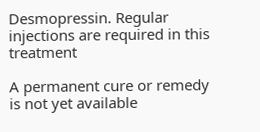Desmopressin. Regular injections are required in this treatment

A permanent cure or remedy is not yet available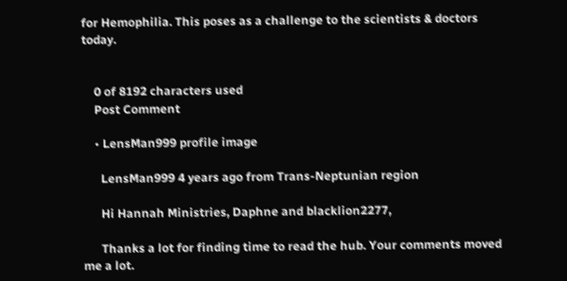for Hemophilia. This poses as a challenge to the scientists & doctors today.


    0 of 8192 characters used
    Post Comment

    • LensMan999 profile image

      LensMan999 4 years ago from Trans-Neptunian region

      Hi Hannah Ministries, Daphne and blacklion2277,

      Thanks a lot for finding time to read the hub. Your comments moved me a lot.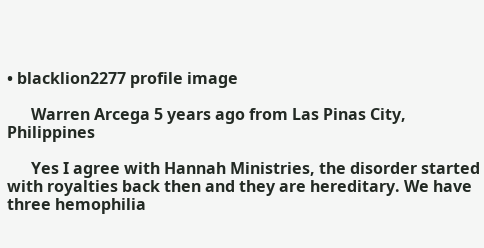• blacklion2277 profile image

      Warren Arcega 5 years ago from Las Pinas City, Philippines

      Yes I agree with Hannah Ministries, the disorder started with royalties back then and they are hereditary. We have three hemophilia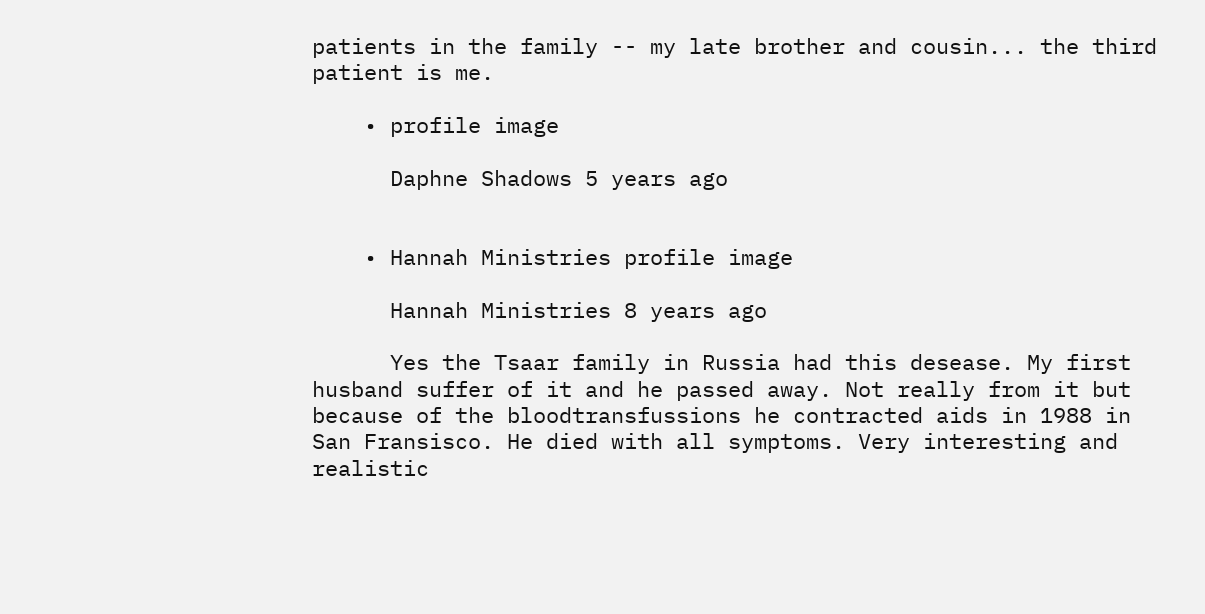patients in the family -- my late brother and cousin... the third patient is me.

    • profile image

      Daphne Shadows 5 years ago


    • Hannah Ministries profile image

      Hannah Ministries 8 years ago

      Yes the Tsaar family in Russia had this desease. My first husband suffer of it and he passed away. Not really from it but because of the bloodtransfussions he contracted aids in 1988 in San Fransisco. He died with all symptoms. Very interesting and realistic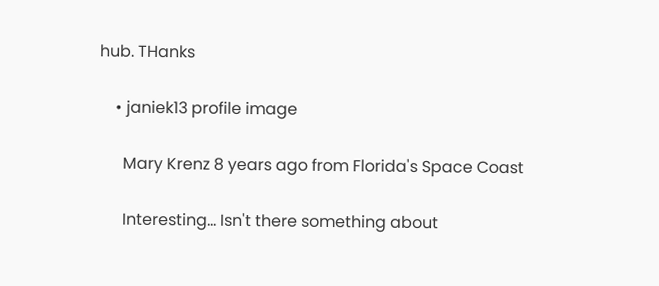hub. THanks

    • janiek13 profile image

      Mary Krenz 8 years ago from Florida's Space Coast

      Interesting... Isn't there something about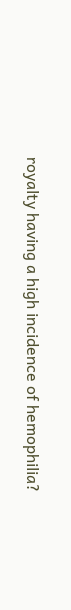royalty having a high incidence of hemophilia?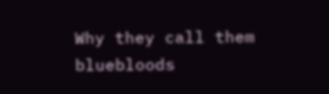Why they call them bluebloods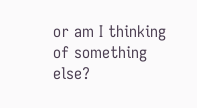or am I thinking of something else?